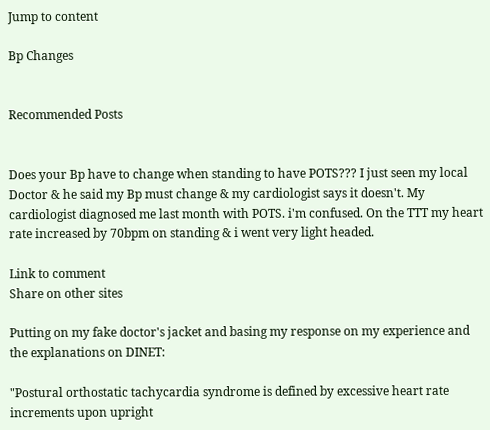Jump to content

Bp Changes


Recommended Posts


Does your Bp have to change when standing to have POTS??? I just seen my local Doctor & he said my Bp must change & my cardiologist says it doesn't. My cardiologist diagnosed me last month with POTS. i'm confused. On the TTT my heart rate increased by 70bpm on standing & i went very light headed.

Link to comment
Share on other sites

Putting on my fake doctor's jacket and basing my response on my experience and the explanations on DINET:

"Postural orthostatic tachycardia syndrome is defined by excessive heart rate increments upon upright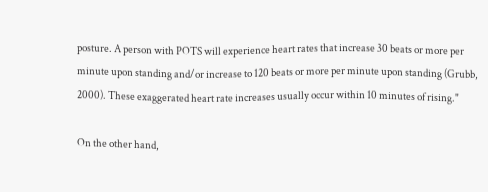posture. A person with POTS will experience heart rates that increase 30 beats or more per minute upon standing and/or increase to 120 beats or more per minute upon standing (Grubb, 2000). These exaggerated heart rate increases usually occur within 10 minutes of rising."

On the other hand,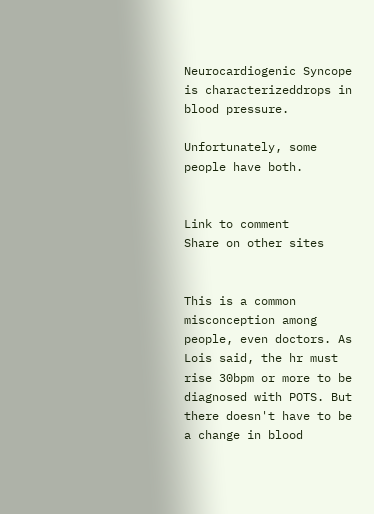Neurocardiogenic Syncope is characterizeddrops in blood pressure.

Unfortunately, some people have both.


Link to comment
Share on other sites


This is a common misconception among people, even doctors. As Lois said, the hr must rise 30bpm or more to be diagnosed with POTS. But there doesn't have to be a change in blood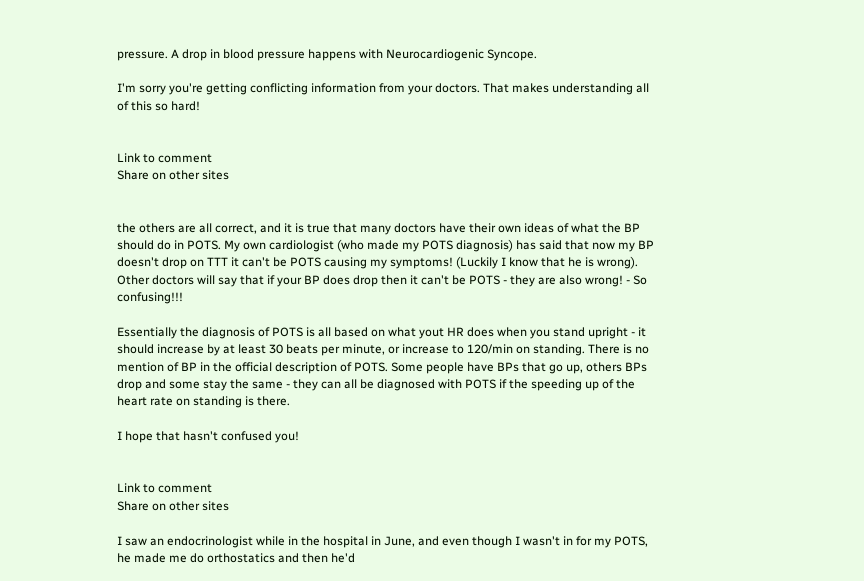pressure. A drop in blood pressure happens with Neurocardiogenic Syncope.

I'm sorry you're getting conflicting information from your doctors. That makes understanding all of this so hard!


Link to comment
Share on other sites


the others are all correct, and it is true that many doctors have their own ideas of what the BP should do in POTS. My own cardiologist (who made my POTS diagnosis) has said that now my BP doesn't drop on TTT it can't be POTS causing my symptoms! (Luckily I know that he is wrong). Other doctors will say that if your BP does drop then it can't be POTS - they are also wrong! - So confusing!!!

Essentially the diagnosis of POTS is all based on what yout HR does when you stand upright - it should increase by at least 30 beats per minute, or increase to 120/min on standing. There is no mention of BP in the official description of POTS. Some people have BPs that go up, others BPs drop and some stay the same - they can all be diagnosed with POTS if the speeding up of the heart rate on standing is there.

I hope that hasn't confused you!


Link to comment
Share on other sites

I saw an endocrinologist while in the hospital in June, and even though I wasn't in for my POTS, he made me do orthostatics and then he'd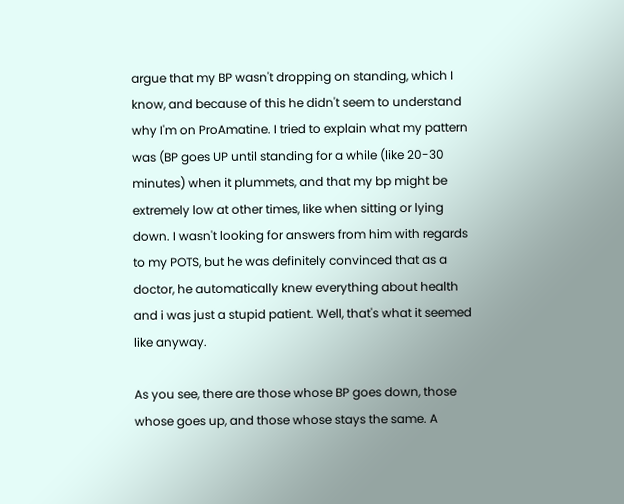argue that my BP wasn't dropping on standing, which I know, and because of this he didn't seem to understand why I'm on ProAmatine. I tried to explain what my pattern was (BP goes UP until standing for a while (like 20-30 minutes) when it plummets, and that my bp might be extremely low at other times, like when sitting or lying down. I wasn't looking for answers from him with regards to my POTS, but he was definitely convinced that as a doctor, he automatically knew everything about health and i was just a stupid patient. Well, that's what it seemed like anyway.

As you see, there are those whose BP goes down, those whose goes up, and those whose stays the same. A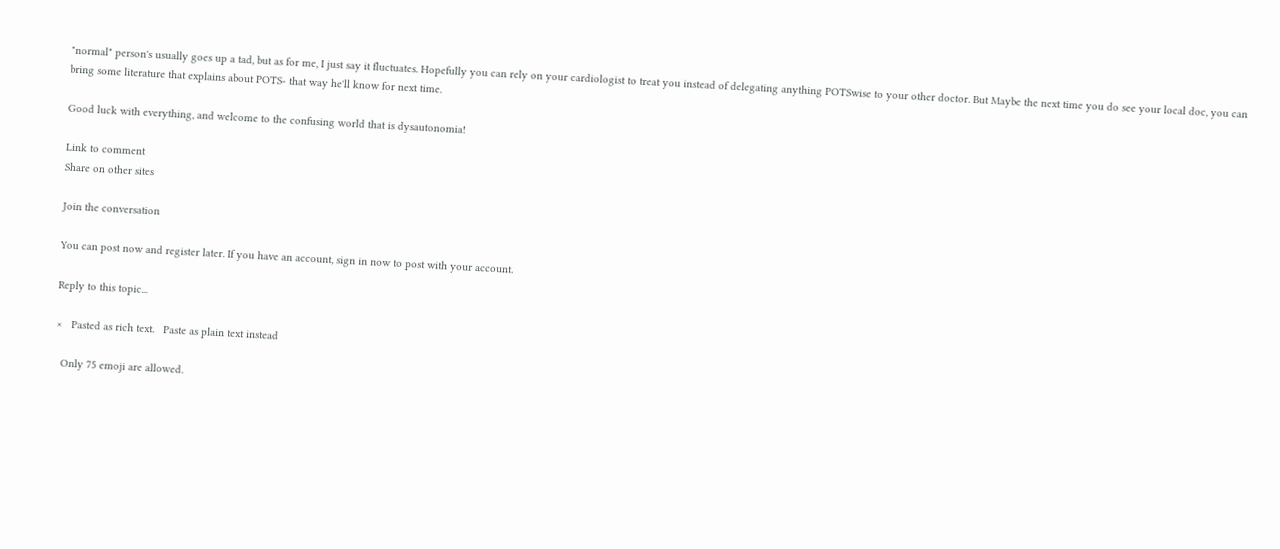"normal" person's usually goes up a tad, but as for me, I just say it fluctuates. Hopefully you can rely on your cardiologist to treat you instead of delegating anything POTSwise to your other doctor. But Maybe the next time you do see your local doc, you can bring some literature that explains about POTS- that way he'll know for next time.

Good luck with everything, and welcome to the confusing world that is dysautonomia!

Link to comment
Share on other sites

Join the conversation

You can post now and register later. If you have an account, sign in now to post with your account.

Reply to this topic...

×   Pasted as rich text.   Paste as plain text instead

  Only 75 emoji are allowed.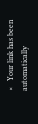×   Your link has been automatically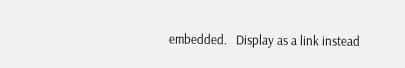embedded.   Display as a link instead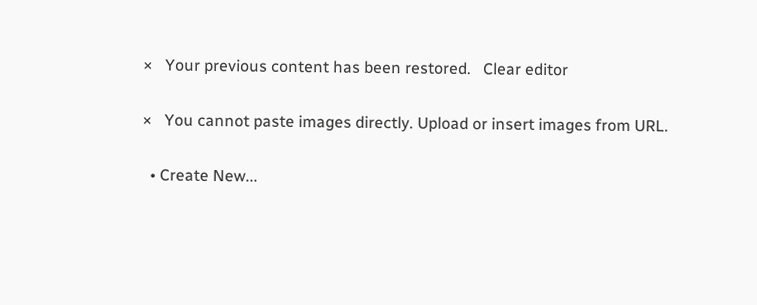×   Your previous content has been restored.   Clear editor

×   You cannot paste images directly. Upload or insert images from URL.

  • Create New...